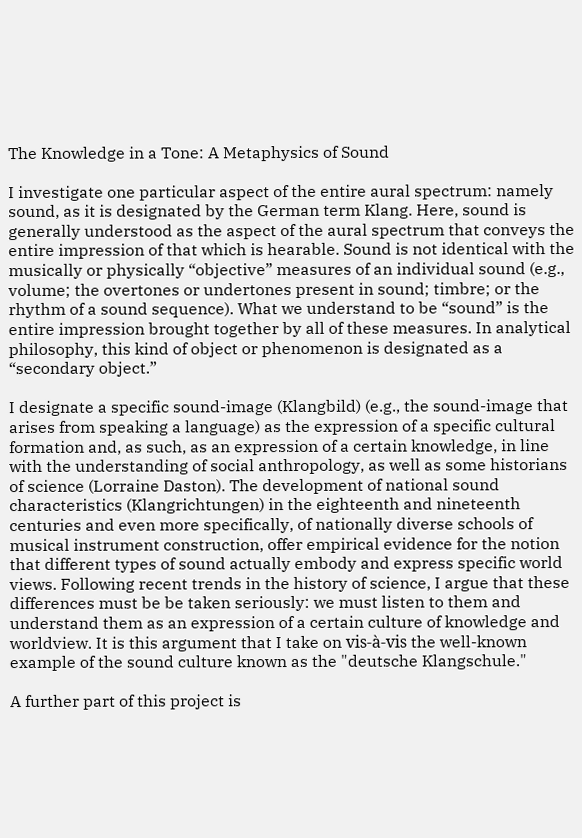The Knowledge in a Tone: A Metaphysics of Sound

I investigate one particular aspect of the entire aural spectrum: namely sound, as it is designated by the German term Klang. Here, sound is generally understood as the aspect of the aural spectrum that conveys the entire impression of that which is hearable. Sound is not identical with the musically or physically “objective” measures of an individual sound (e.g., volume; the overtones or undertones present in sound; timbre; or the rhythm of a sound sequence). What we understand to be “sound” is the entire impression brought together by all of these measures. In analytical philosophy, this kind of object or phenomenon is designated as a “secondary object.”

I designate a specific sound-image (Klangbild) (e.g., the sound-image that arises from speaking a language) as the expression of a specific cultural formation and, as such, as an expression of a certain knowledge, in line with the understanding of social anthropology, as well as some historians of science (Lorraine Daston). The development of national sound characteristics (Klangrichtungen) in the eighteenth and nineteenth centuries and even more specifically, of nationally diverse schools of musical instrument construction, offer empirical evidence for the notion that different types of sound actually embody and express specific world views. Following recent trends in the history of science, I argue that these differences must be be taken seriously: we must listen to them and understand them as an expression of a certain culture of knowledge and worldview. It is this argument that I take on vis-à-vis the well-known example of the sound culture known as the "deutsche Klangschule."

A further part of this project is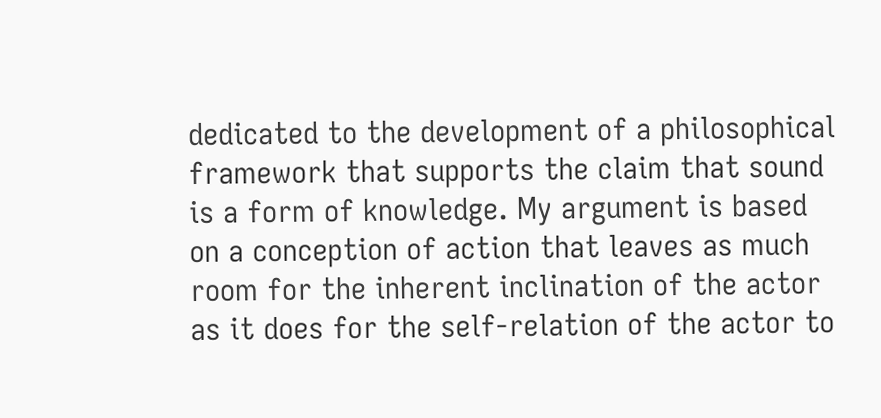dedicated to the development of a philosophical framework that supports the claim that sound is a form of knowledge. My argument is based on a conception of action that leaves as much room for the inherent inclination of the actor as it does for the self-relation of the actor to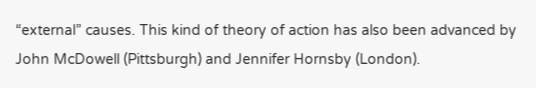“external” causes. This kind of theory of action has also been advanced by John McDowell (Pittsburgh) and Jennifer Hornsby (London).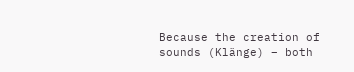Because the creation of sounds (Klänge) – both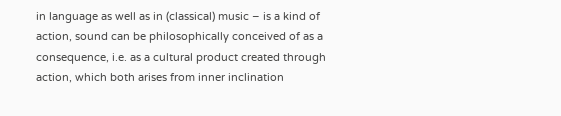in language as well as in (classical) music – is a kind of action, sound can be philosophically conceived of as a consequence, i.e. as a cultural product created through action, which both arises from inner inclination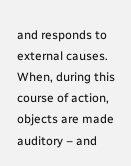and responds to external causes. When, during this course of action, objects are made auditory – and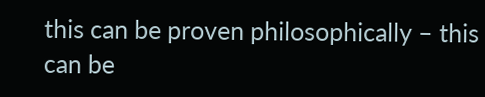this can be proven philosophically – this can be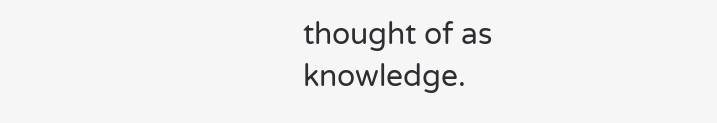thought of as knowledge.